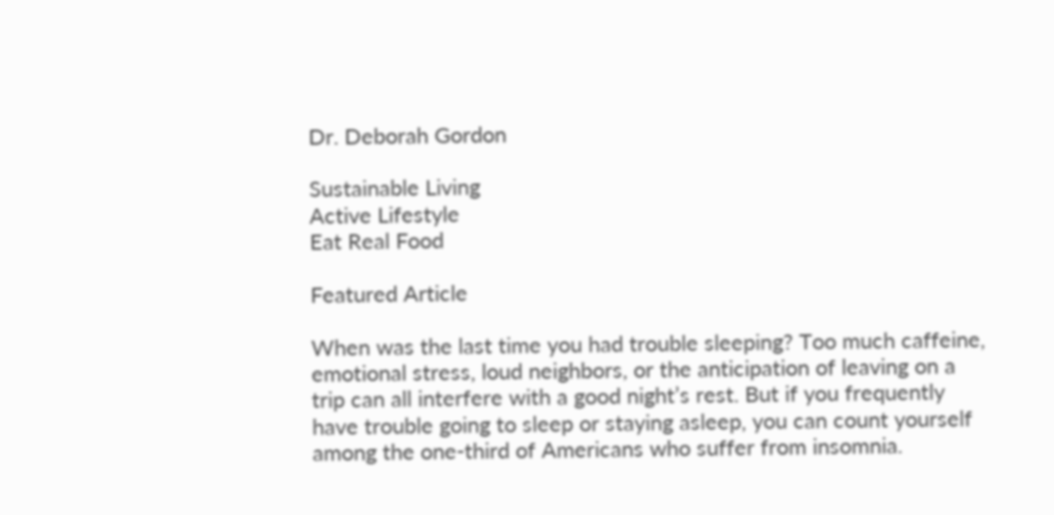Dr. Deborah Gordon

Sustainable Living
Active Lifestyle
Eat Real Food

Featured Article

When was the last time you had trouble sleeping? Too much caffeine, emotional stress, loud neighbors, or the anticipation of leaving on a trip can all interfere with a good night’s rest. But if you frequently have trouble going to sleep or staying asleep, you can count yourself among the one-third of Americans who suffer from insomnia.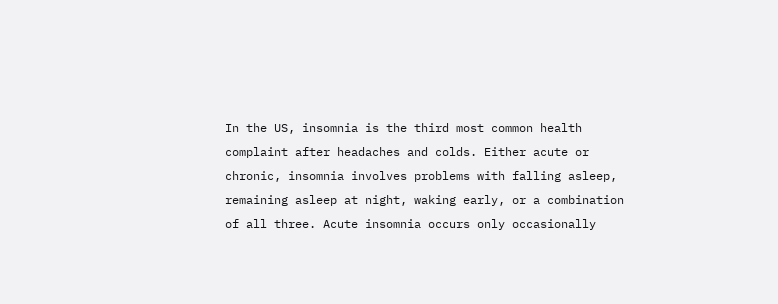In the US, insomnia is the third most common health complaint after headaches and colds. Either acute or chronic, insomnia involves problems with falling asleep, remaining asleep at night, waking early, or a combination of all three. Acute insomnia occurs only occasionally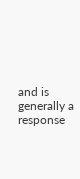and is generally a response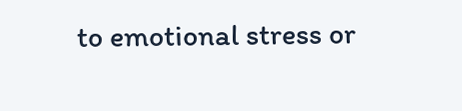to emotional stress or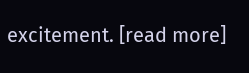excitement. [read more]